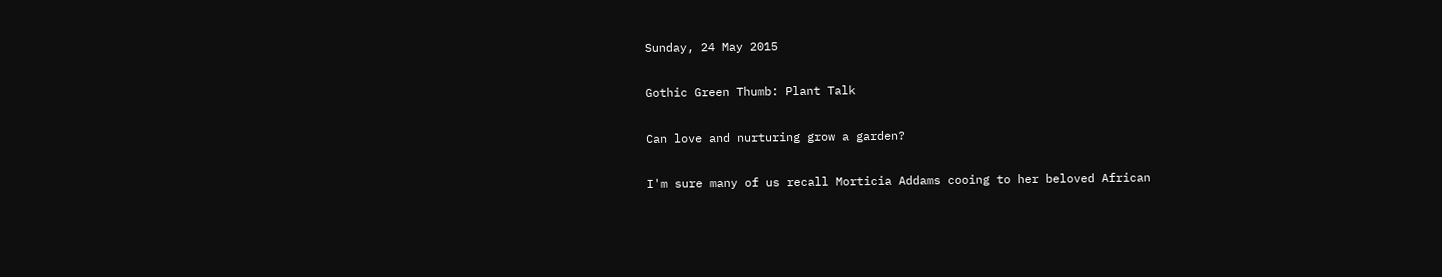Sunday, 24 May 2015

Gothic Green Thumb: Plant Talk

Can love and nurturing grow a garden?

I'm sure many of us recall Morticia Addams cooing to her beloved African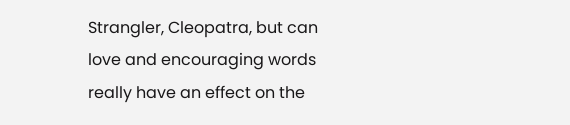Strangler, Cleopatra, but can love and encouraging words really have an effect on the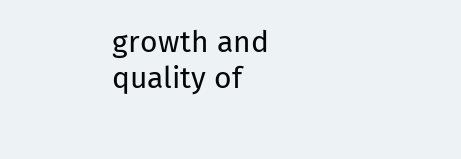growth and quality of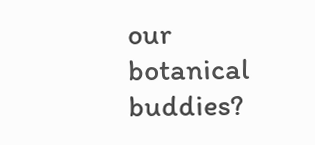our botanical buddies?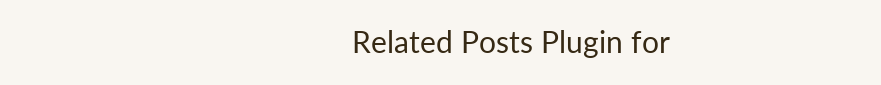Related Posts Plugin for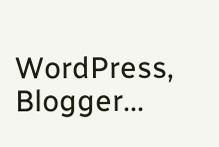WordPress, Blogger...